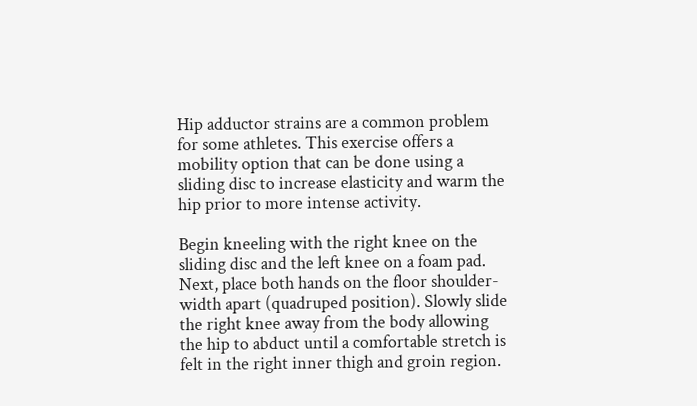Hip adductor strains are a common problem for some athletes. This exercise offers a mobility option that can be done using a sliding disc to increase elasticity and warm the hip prior to more intense activity.

Begin kneeling with the right knee on the sliding disc and the left knee on a foam pad. Next, place both hands on the floor shoulder-width apart (quadruped position). Slowly slide the right knee away from the body allowing the hip to abduct until a comfortable stretch is felt in the right inner thigh and groin region.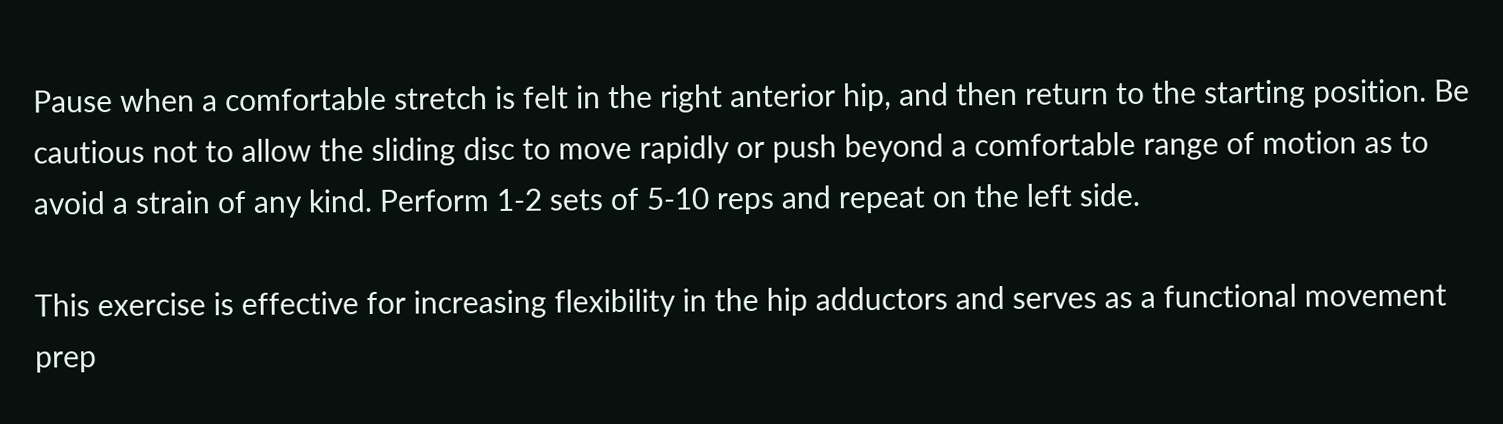Pause when a comfortable stretch is felt in the right anterior hip, and then return to the starting position. Be cautious not to allow the sliding disc to move rapidly or push beyond a comfortable range of motion as to avoid a strain of any kind. Perform 1-2 sets of 5-10 reps and repeat on the left side.

This exercise is effective for increasing flexibility in the hip adductors and serves as a functional movement prep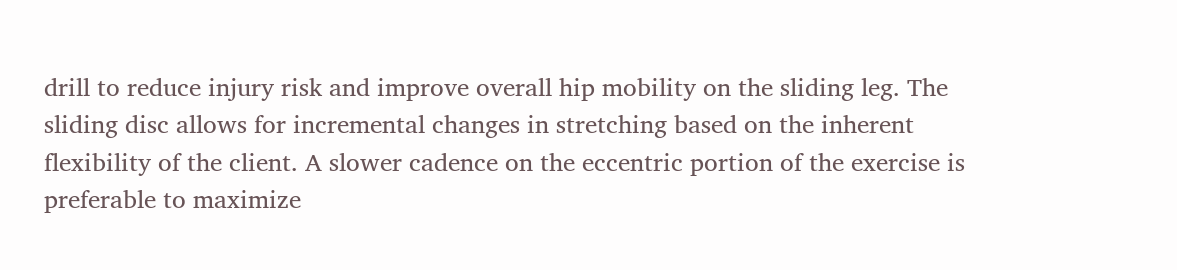drill to reduce injury risk and improve overall hip mobility on the sliding leg. The sliding disc allows for incremental changes in stretching based on the inherent flexibility of the client. A slower cadence on the eccentric portion of the exercise is preferable to maximize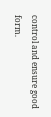control and ensure good form.